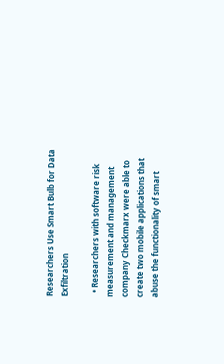Researchers Use Smart Bulb for Data Exfiltration

  • Researchers with software risk measurement and management company Checkmarx were able to create two mobile applications that abuse the functionality of smart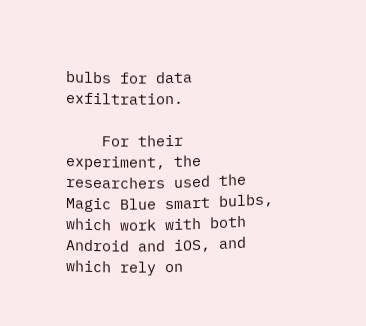bulbs for data exfiltration.

    For their experiment, the researchers used the Magic Blue smart bulbs, which work with both Android and iOS, and which rely on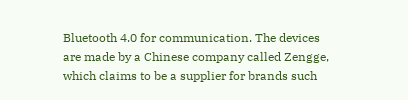Bluetooth 4.0 for communication. The devices are made by a Chinese company called Zengge, which claims to be a supplier for brands such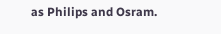as Philips and Osram.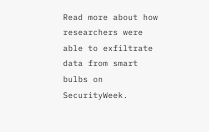Read more about how researchers were able to exfiltrate data from smart bulbs on SecurityWeek.